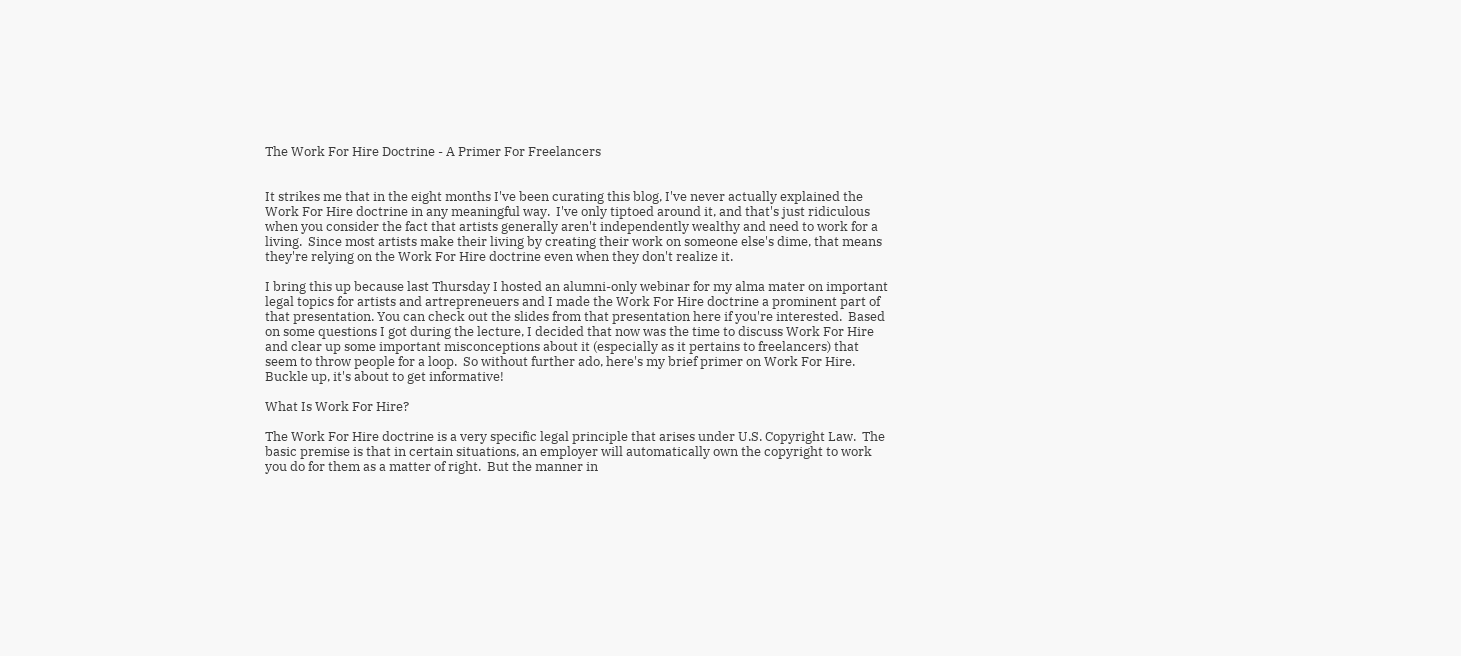The Work For Hire Doctrine - A Primer For Freelancers


It strikes me that in the eight months I've been curating this blog, I've never actually explained the Work For Hire doctrine in any meaningful way.  I've only tiptoed around it, and that's just ridiculous when you consider the fact that artists generally aren't independently wealthy and need to work for a living.  Since most artists make their living by creating their work on someone else's dime, that means they're relying on the Work For Hire doctrine even when they don't realize it.

I bring this up because last Thursday I hosted an alumni-only webinar for my alma mater on important legal topics for artists and artrepreneuers and I made the Work For Hire doctrine a prominent part of that presentation. You can check out the slides from that presentation here if you're interested.  Based on some questions I got during the lecture, I decided that now was the time to discuss Work For Hire and clear up some important misconceptions about it (especially as it pertains to freelancers) that seem to throw people for a loop.  So without further ado, here's my brief primer on Work For Hire.  Buckle up, it's about to get informative!

What Is Work For Hire?

The Work For Hire doctrine is a very specific legal principle that arises under U.S. Copyright Law.  The basic premise is that in certain situations, an employer will automatically own the copyright to work you do for them as a matter of right.  But the manner in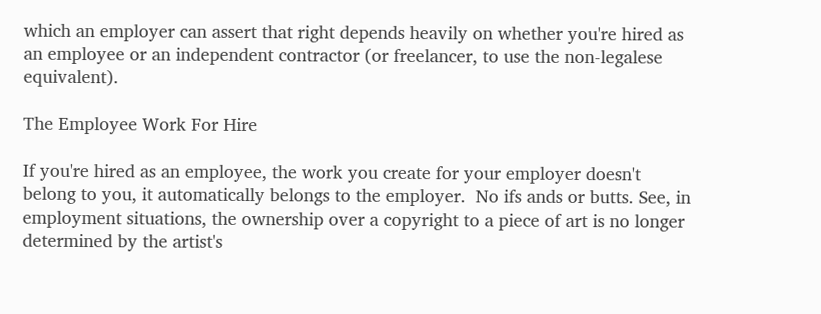which an employer can assert that right depends heavily on whether you're hired as an employee or an independent contractor (or freelancer, to use the non-legalese equivalent).

The Employee Work For Hire

If you're hired as an employee, the work you create for your employer doesn't belong to you, it automatically belongs to the employer.  No ifs ands or butts. See, in employment situations, the ownership over a copyright to a piece of art is no longer determined by the artist's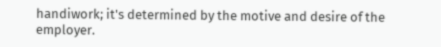handiwork; it's determined by the motive and desire of the employer.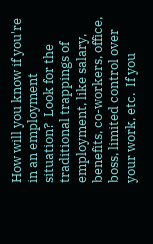How will you know if you're in an employment situation?  Look for the traditional trappings of employment, like salary, benefits, co-workers, office, boss, limited control over your work, etc.  If you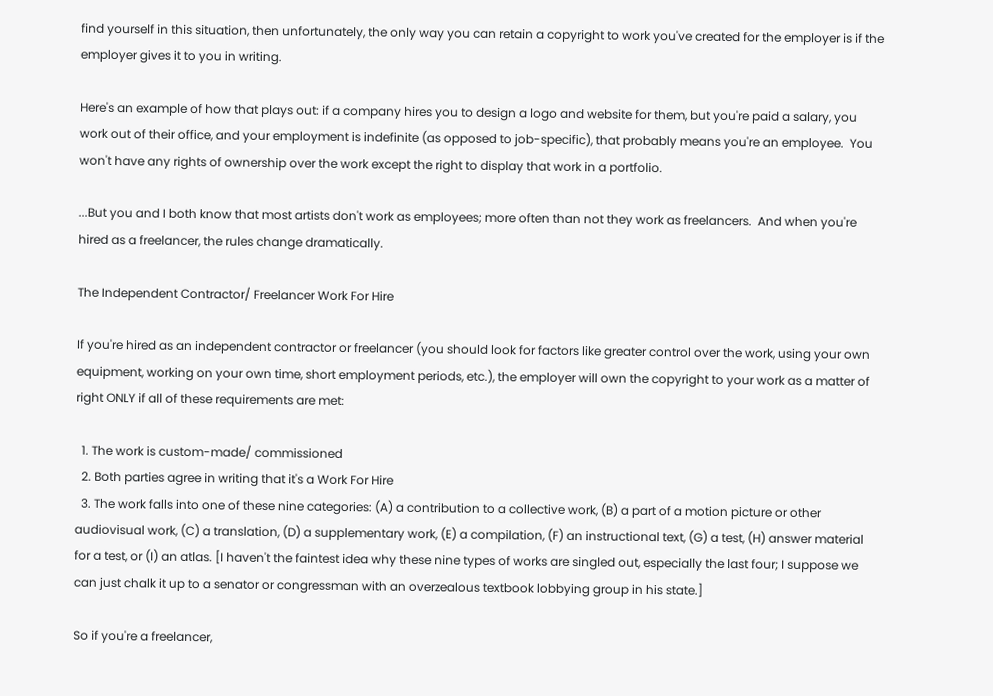find yourself in this situation, then unfortunately, the only way you can retain a copyright to work you've created for the employer is if the employer gives it to you in writing.

Here's an example of how that plays out: if a company hires you to design a logo and website for them, but you're paid a salary, you work out of their office, and your employment is indefinite (as opposed to job-specific), that probably means you're an employee.  You won't have any rights of ownership over the work except the right to display that work in a portfolio.

...But you and I both know that most artists don't work as employees; more often than not they work as freelancers.  And when you're hired as a freelancer, the rules change dramatically.

The Independent Contractor/ Freelancer Work For Hire

If you're hired as an independent contractor or freelancer (you should look for factors like greater control over the work, using your own equipment, working on your own time, short employment periods, etc.), the employer will own the copyright to your work as a matter of right ONLY if all of these requirements are met:

  1. The work is custom-made/ commissioned
  2. Both parties agree in writing that it's a Work For Hire
  3. The work falls into one of these nine categories: (A) a contribution to a collective work, (B) a part of a motion picture or other audiovisual work, (C) a translation, (D) a supplementary work, (E) a compilation, (F) an instructional text, (G) a test, (H) answer material for a test, or (I) an atlas. [I haven't the faintest idea why these nine types of works are singled out, especially the last four; I suppose we can just chalk it up to a senator or congressman with an overzealous textbook lobbying group in his state.]

So if you're a freelancer,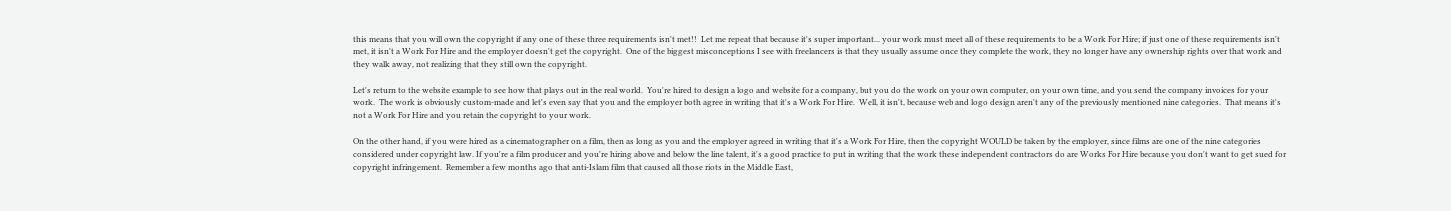this means that you will own the copyright if any one of these three requirements isn't met!!  Let me repeat that because it's super important... your work must meet all of these requirements to be a Work For Hire; if just one of these requirements isn't met, it isn't a Work For Hire and the employer doesn't get the copyright.  One of the biggest misconceptions I see with freelancers is that they usually assume once they complete the work, they no longer have any ownership rights over that work and they walk away, not realizing that they still own the copyright.

Let's return to the website example to see how that plays out in the real world.  You're hired to design a logo and website for a company, but you do the work on your own computer, on your own time, and you send the company invoices for your work.  The work is obviously custom-made and let's even say that you and the employer both agree in writing that it's a Work For Hire.  Well, it isn't, because web and logo design aren't any of the previously mentioned nine categories.  That means it's not a Work For Hire and you retain the copyright to your work.

On the other hand, if you were hired as a cinematographer on a film, then as long as you and the employer agreed in writing that it's a Work For Hire, then the copyright WOULD be taken by the employer, since films are one of the nine categories considered under copyright law. If you're a film producer and you're hiring above and below the line talent, it's a good practice to put in writing that the work these independent contractors do are Works For Hire because you don't want to get sued for copyright infringement.  Remember a few months ago that anti-Islam film that caused all those riots in the Middle East,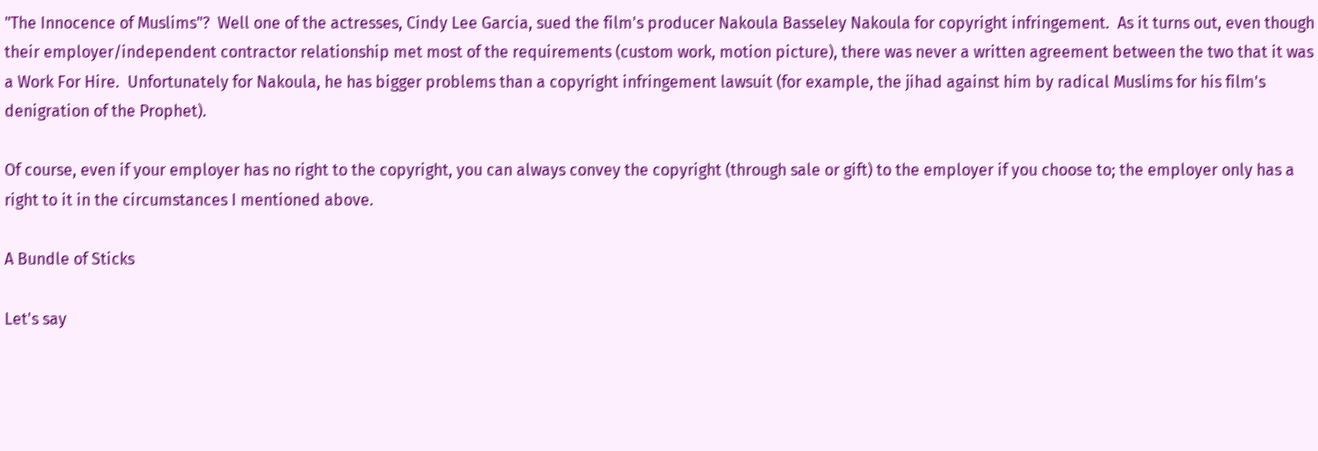"The Innocence of Muslims"?  Well one of the actresses, Cindy Lee Garcia, sued the film's producer Nakoula Basseley Nakoula for copyright infringement.  As it turns out, even though their employer/independent contractor relationship met most of the requirements (custom work, motion picture), there was never a written agreement between the two that it was a Work For Hire.  Unfortunately for Nakoula, he has bigger problems than a copyright infringement lawsuit (for example, the jihad against him by radical Muslims for his film's denigration of the Prophet).

Of course, even if your employer has no right to the copyright, you can always convey the copyright (through sale or gift) to the employer if you choose to; the employer only has a right to it in the circumstances I mentioned above.

A Bundle of Sticks

Let's say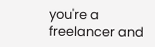you're a freelancer and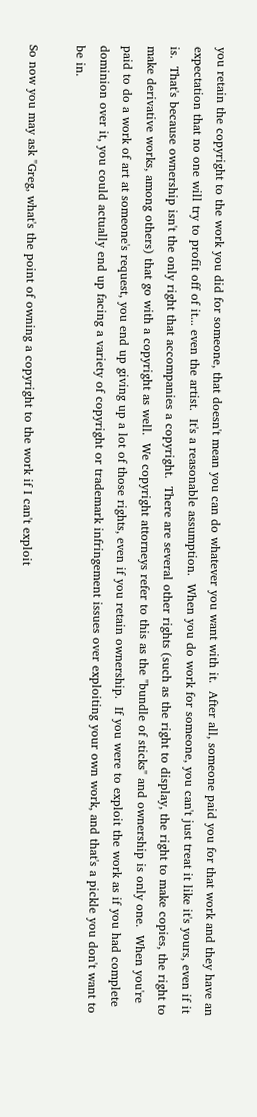you retain the copyright to the work you did for someone, that doesn't mean you can do whatever you want with it.  After all, someone paid you for that work and they have an expectation that no one will try to profit off of it... even the artist.  It's a reasonable assumption.  When you do work for someone, you can't just treat it like it's yours, even if it is.  That's because ownership isn't the only right that accompanies a copyright.  There are several other rights (such as the right to display, the right to make copies, the right to make derivative works, among others) that go with a copyright as well.  We copyright attorneys refer to this as the "bundle of sticks" and ownership is only one.  When you're paid to do a work of art at someone's request, you end up giving up a lot of those rights, even if you retain ownership.  If you were to exploit the work as if you had complete dominion over it, you could actually end up facing a variety of copyright or trademark infringement issues over exploiting your own work, and that's a pickle you don't want to be in.

So now you may ask "Greg, what's the point of owning a copyright to the work if I can't exploit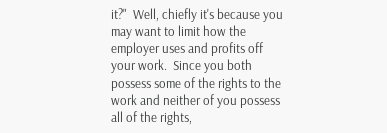it?"  Well, chiefly it's because you may want to limit how the employer uses and profits off your work.  Since you both possess some of the rights to the work and neither of you possess all of the rights,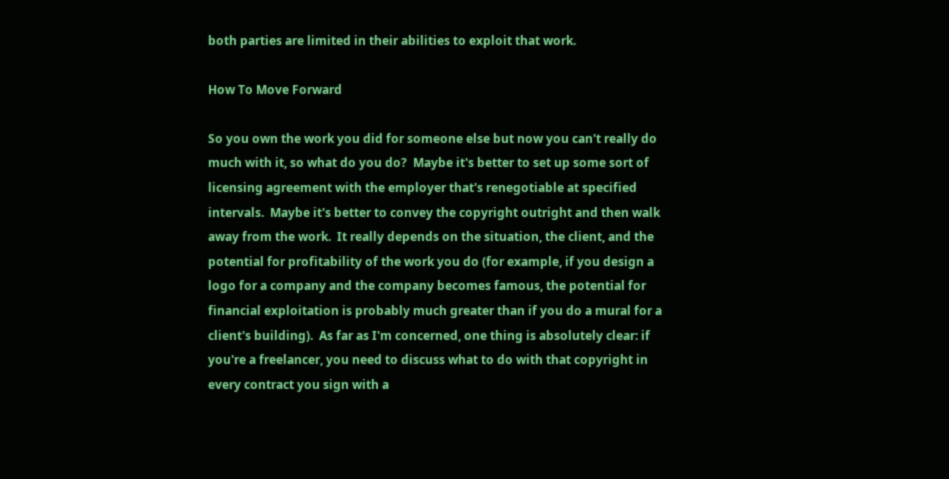both parties are limited in their abilities to exploit that work.

How To Move Forward

So you own the work you did for someone else but now you can't really do much with it, so what do you do?  Maybe it's better to set up some sort of licensing agreement with the employer that's renegotiable at specified intervals.  Maybe it's better to convey the copyright outright and then walk away from the work.  It really depends on the situation, the client, and the potential for profitability of the work you do (for example, if you design a logo for a company and the company becomes famous, the potential for financial exploitation is probably much greater than if you do a mural for a client's building).  As far as I'm concerned, one thing is absolutely clear: if you're a freelancer, you need to discuss what to do with that copyright in every contract you sign with a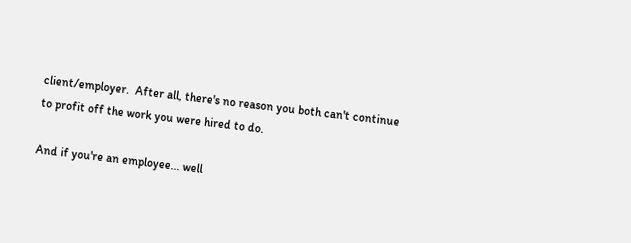client/employer.  After all, there's no reason you both can't continue to profit off the work you were hired to do.

And if you're an employee... well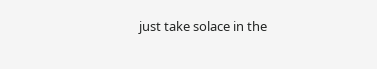just take solace in the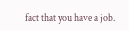fact that you have a job.